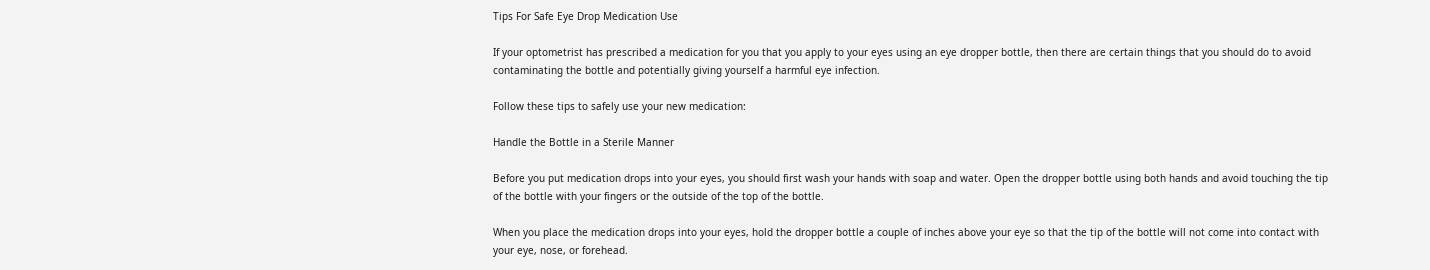Tips For Safe Eye Drop Medication Use

If your optometrist has prescribed a medication for you that you apply to your eyes using an eye dropper bottle, then there are certain things that you should do to avoid contaminating the bottle and potentially giving yourself a harmful eye infection.

Follow these tips to safely use your new medication:

Handle the Bottle in a Sterile Manner

Before you put medication drops into your eyes, you should first wash your hands with soap and water. Open the dropper bottle using both hands and avoid touching the tip of the bottle with your fingers or the outside of the top of the bottle.

When you place the medication drops into your eyes, hold the dropper bottle a couple of inches above your eye so that the tip of the bottle will not come into contact with your eye, nose, or forehead.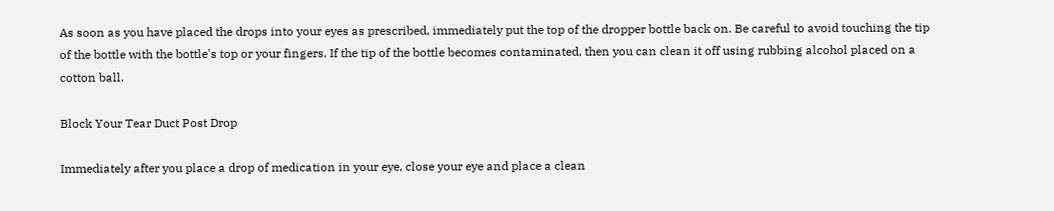As soon as you have placed the drops into your eyes as prescribed, immediately put the top of the dropper bottle back on. Be careful to avoid touching the tip of the bottle with the bottle's top or your fingers. If the tip of the bottle becomes contaminated, then you can clean it off using rubbing alcohol placed on a cotton ball.

Block Your Tear Duct Post Drop

Immediately after you place a drop of medication in your eye, close your eye and place a clean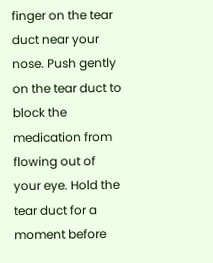finger on the tear duct near your nose. Push gently on the tear duct to block the medication from flowing out of your eye. Hold the tear duct for a moment before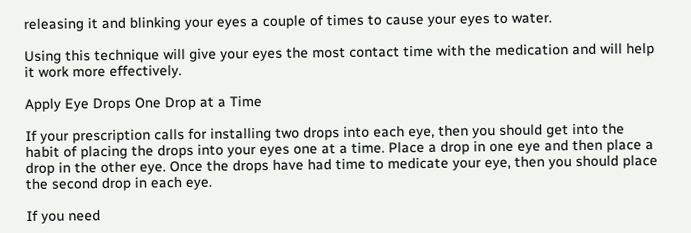releasing it and blinking your eyes a couple of times to cause your eyes to water.

Using this technique will give your eyes the most contact time with the medication and will help it work more effectively.

Apply Eye Drops One Drop at a Time

If your prescription calls for installing two drops into each eye, then you should get into the habit of placing the drops into your eyes one at a time. Place a drop in one eye and then place a drop in the other eye. Once the drops have had time to medicate your eye, then you should place the second drop in each eye.

If you need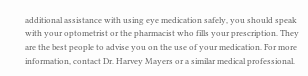additional assistance with using eye medication safely, you should speak with your optometrist or the pharmacist who fills your prescription. They are the best people to advise you on the use of your medication. For more information, contact Dr. Harvey Mayers or a similar medical professional.